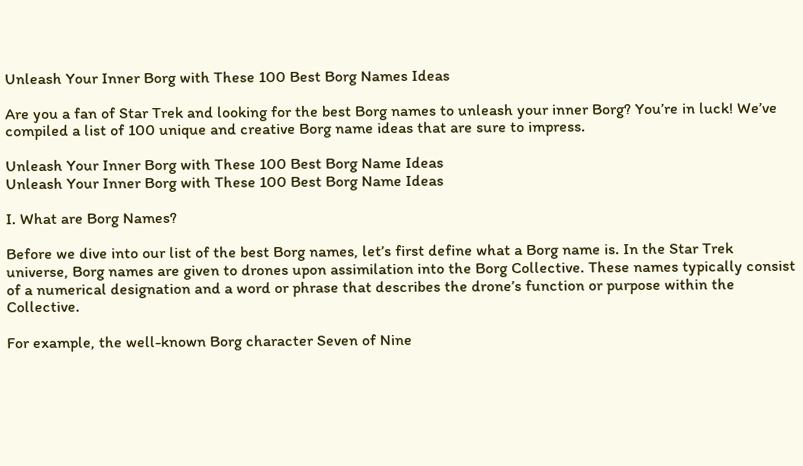Unleash Your Inner Borg with These 100 Best Borg Names Ideas

Are you a fan of Star Trek and looking for the best Borg names to unleash your inner Borg? You’re in luck! We’ve compiled a list of 100 unique and creative Borg name ideas that are sure to impress.

Unleash Your Inner Borg with These 100 Best Borg Name Ideas
Unleash Your Inner Borg with These 100 Best Borg Name Ideas

I. What are Borg Names?

Before we dive into our list of the best Borg names, let’s first define what a Borg name is. In the Star Trek universe, Borg names are given to drones upon assimilation into the Borg Collective. These names typically consist of a numerical designation and a word or phrase that describes the drone’s function or purpose within the Collective.

For example, the well-known Borg character Seven of Nine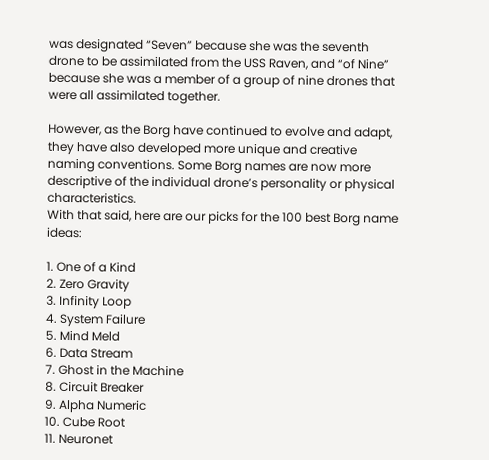was designated “Seven” because she was the seventh drone to be assimilated from the USS Raven, and “of Nine” because she was a member of a group of nine drones that were all assimilated together.

However, as the Borg have continued to evolve and adapt, they have also developed more unique and creative naming conventions. Some Borg names are now more descriptive of the individual drone’s personality or physical characteristics.
With that said, here are our picks for the 100 best Borg name ideas:

1. One of a Kind
2. Zero Gravity
3. Infinity Loop
4. System Failure
5. Mind Meld
6. Data Stream
7. Ghost in the Machine
8. Circuit Breaker
9. Alpha Numeric
10. Cube Root
11. Neuronet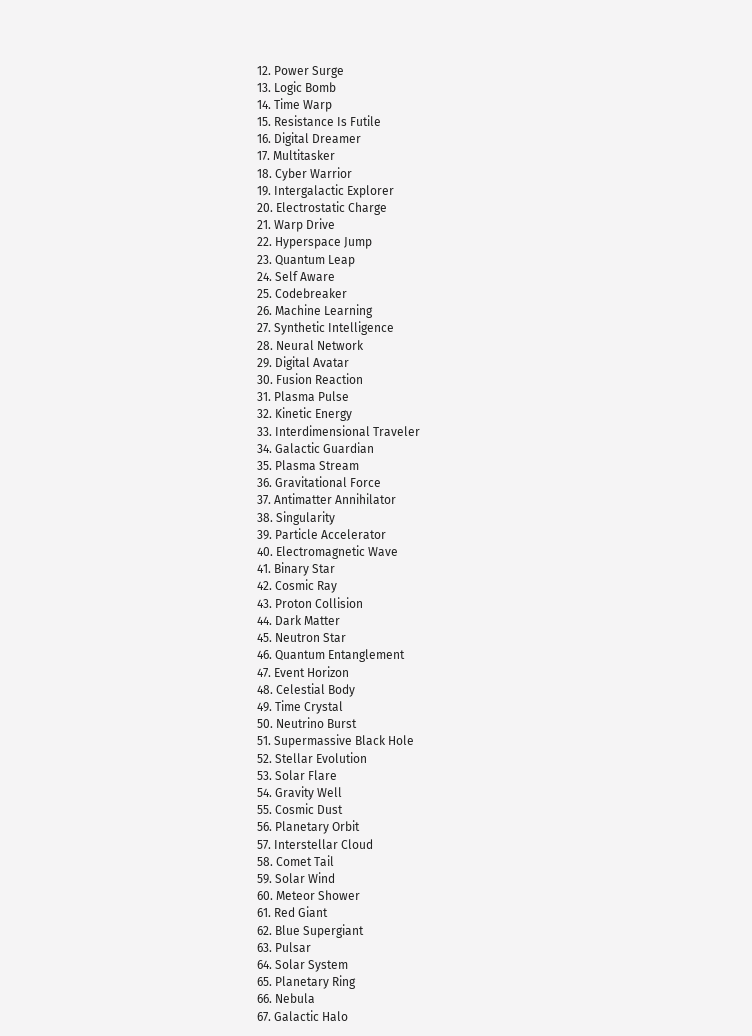12. Power Surge
13. Logic Bomb
14. Time Warp
15. Resistance Is Futile
16. Digital Dreamer
17. Multitasker
18. Cyber Warrior
19. Intergalactic Explorer
20. Electrostatic Charge
21. Warp Drive
22. Hyperspace Jump
23. Quantum Leap
24. Self Aware
25. Codebreaker
26. Machine Learning
27. Synthetic Intelligence
28. Neural Network
29. Digital Avatar
30. Fusion Reaction
31. Plasma Pulse
32. Kinetic Energy
33. Interdimensional Traveler
34. Galactic Guardian
35. Plasma Stream
36. Gravitational Force
37. Antimatter Annihilator
38. Singularity
39. Particle Accelerator
40. Electromagnetic Wave
41. Binary Star
42. Cosmic Ray
43. Proton Collision
44. Dark Matter
45. Neutron Star
46. Quantum Entanglement
47. Event Horizon
48. Celestial Body
49. Time Crystal
50. Neutrino Burst
51. Supermassive Black Hole
52. Stellar Evolution
53. Solar Flare
54. Gravity Well
55. Cosmic Dust
56. Planetary Orbit
57. Interstellar Cloud
58. Comet Tail
59. Solar Wind
60. Meteor Shower
61. Red Giant
62. Blue Supergiant
63. Pulsar
64. Solar System
65. Planetary Ring
66. Nebula
67. Galactic Halo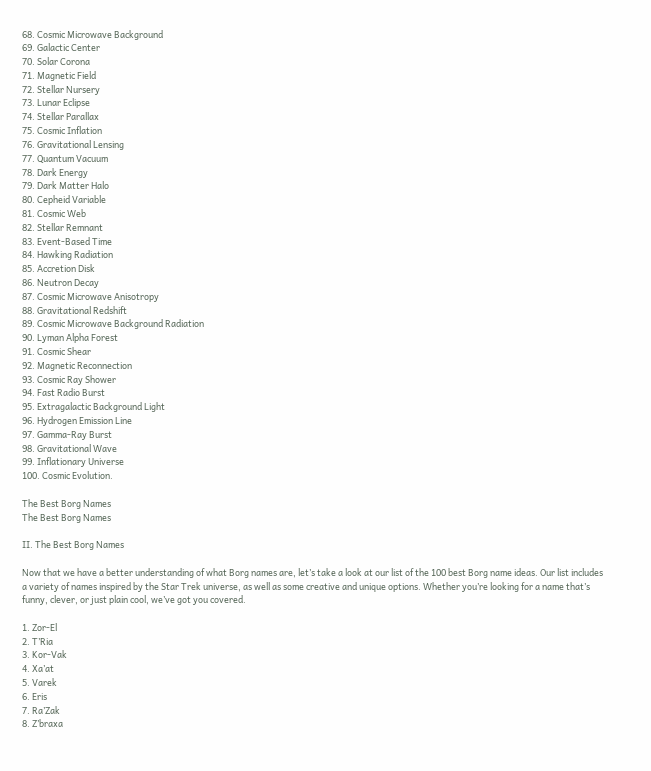68. Cosmic Microwave Background
69. Galactic Center
70. Solar Corona
71. Magnetic Field
72. Stellar Nursery
73. Lunar Eclipse
74. Stellar Parallax
75. Cosmic Inflation
76. Gravitational Lensing
77. Quantum Vacuum
78. Dark Energy
79. Dark Matter Halo
80. Cepheid Variable
81. Cosmic Web
82. Stellar Remnant
83. Event-Based Time
84. Hawking Radiation
85. Accretion Disk
86. Neutron Decay
87. Cosmic Microwave Anisotropy
88. Gravitational Redshift
89. Cosmic Microwave Background Radiation
90. Lyman Alpha Forest
91. Cosmic Shear
92. Magnetic Reconnection
93. Cosmic Ray Shower
94. Fast Radio Burst
95. Extragalactic Background Light
96. Hydrogen Emission Line
97. Gamma-Ray Burst
98. Gravitational Wave
99. Inflationary Universe
100. Cosmic Evolution.

The Best Borg Names
The Best Borg Names

II. The Best Borg Names

Now that we have a better understanding of what Borg names are, let’s take a look at our list of the 100 best Borg name ideas. Our list includes a variety of names inspired by the Star Trek universe, as well as some creative and unique options. Whether you’re looking for a name that’s funny, clever, or just plain cool, we’ve got you covered.

1. Zor-El
2. T’Ria
3. Kor-Vak
4. Xa’at
5. Varek
6. Eris
7. Ra’Zak
8. Z’braxa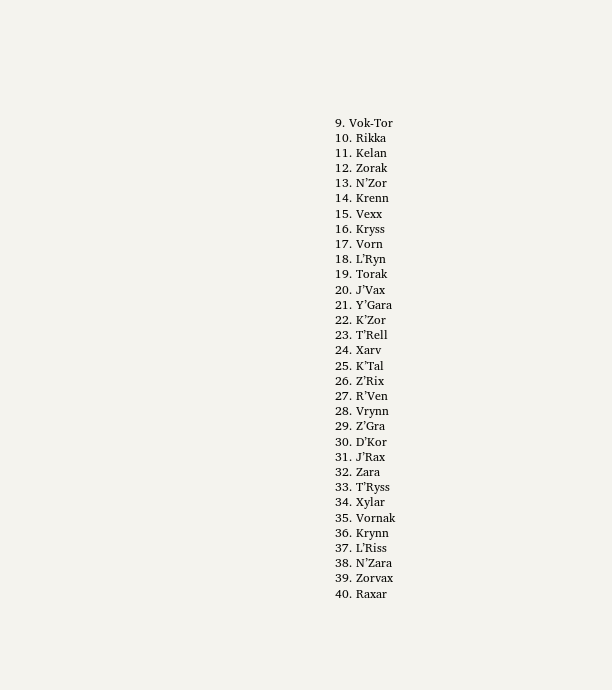9. Vok-Tor
10. Rikka
11. Kelan
12. Zorak
13. N’Zor
14. Krenn
15. Vexx
16. Kryss
17. Vorn
18. L’Ryn
19. Torak
20. J’Vax
21. Y’Gara
22. K’Zor
23. T’Rell
24. Xarv
25. K’Tal
26. Z’Rix
27. R’Ven
28. Vrynn
29. Z’Gra
30. D’Kor
31. J’Rax
32. Zara
33. T’Ryss
34. Xylar
35. Vornak
36. Krynn
37. L’Riss
38. N’Zara
39. Zorvax
40. Raxar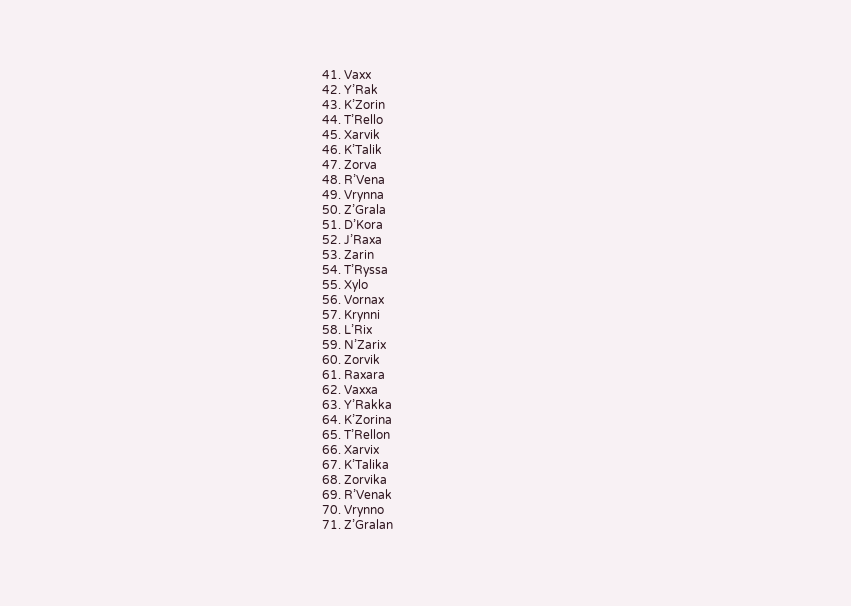41. Vaxx
42. Y’Rak
43. K’Zorin
44. T’Rello
45. Xarvik
46. K’Talik
47. Zorva
48. R’Vena
49. Vrynna
50. Z’Grala
51. D’Kora
52. J’Raxa
53. Zarin
54. T’Ryssa
55. Xylo
56. Vornax
57. Krynni
58. L’Rix
59. N’Zarix
60. Zorvik
61. Raxara
62. Vaxxa
63. Y’Rakka
64. K’Zorina
65. T’Rellon
66. Xarvix
67. K’Talika
68. Zorvika
69. R’Venak
70. Vrynno
71. Z’Gralan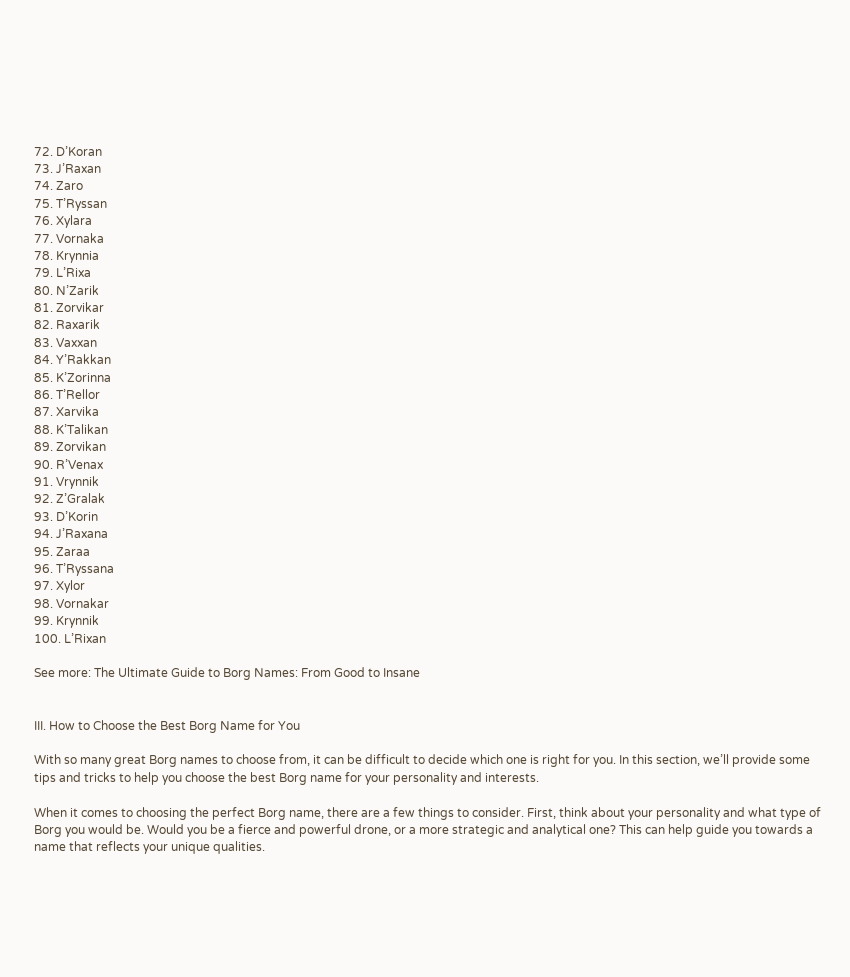72. D’Koran
73. J’Raxan
74. Zaro
75. T’Ryssan
76. Xylara
77. Vornaka
78. Krynnia
79. L’Rixa
80. N’Zarik
81. Zorvikar
82. Raxarik
83. Vaxxan
84. Y’Rakkan
85. K’Zorinna
86. T’Rellor
87. Xarvika
88. K’Talikan
89. Zorvikan
90. R’Venax
91. Vrynnik
92. Z’Gralak
93. D’Korin
94. J’Raxana
95. Zaraa
96. T’Ryssana
97. Xylor
98. Vornakar
99. Krynnik
100. L’Rixan

See more: The Ultimate Guide to Borg Names: From Good to Insane


III. How to Choose the Best Borg Name for You

With so many great Borg names to choose from, it can be difficult to decide which one is right for you. In this section, we’ll provide some tips and tricks to help you choose the best Borg name for your personality and interests.

When it comes to choosing the perfect Borg name, there are a few things to consider. First, think about your personality and what type of Borg you would be. Would you be a fierce and powerful drone, or a more strategic and analytical one? This can help guide you towards a name that reflects your unique qualities.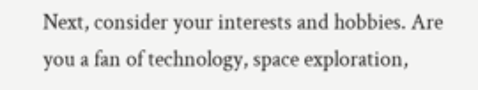Next, consider your interests and hobbies. Are you a fan of technology, space exploration,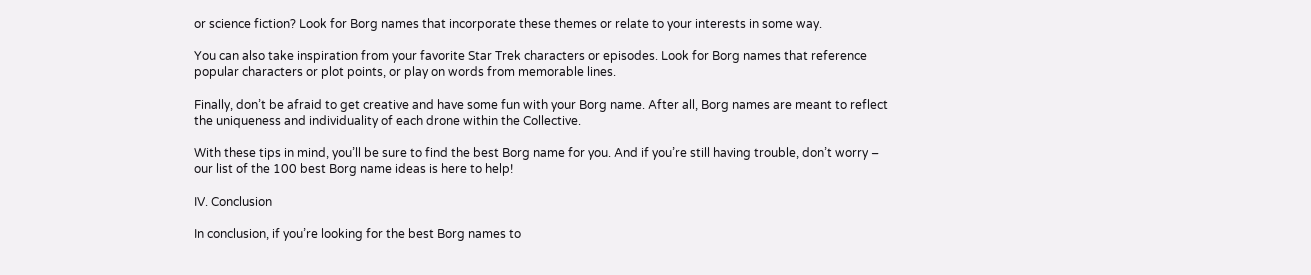or science fiction? Look for Borg names that incorporate these themes or relate to your interests in some way.

You can also take inspiration from your favorite Star Trek characters or episodes. Look for Borg names that reference popular characters or plot points, or play on words from memorable lines.

Finally, don’t be afraid to get creative and have some fun with your Borg name. After all, Borg names are meant to reflect the uniqueness and individuality of each drone within the Collective.

With these tips in mind, you’ll be sure to find the best Borg name for you. And if you’re still having trouble, don’t worry – our list of the 100 best Borg name ideas is here to help!

IV. Conclusion

In conclusion, if you’re looking for the best Borg names to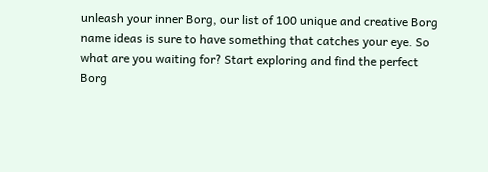unleash your inner Borg, our list of 100 unique and creative Borg name ideas is sure to have something that catches your eye. So what are you waiting for? Start exploring and find the perfect Borg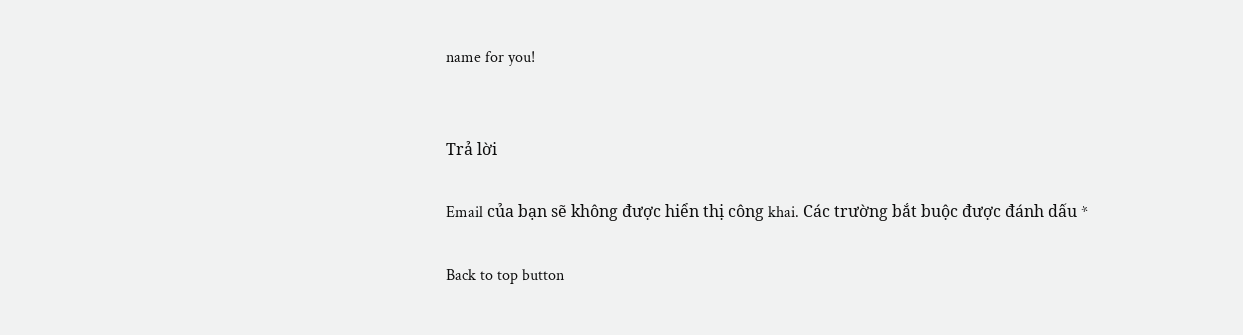name for you!


Trả lời

Email của bạn sẽ không được hiển thị công khai. Các trường bắt buộc được đánh dấu *

Back to top button